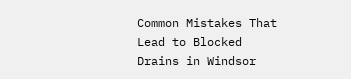Common Mistakes That Lead to Blocked Drains in Windsor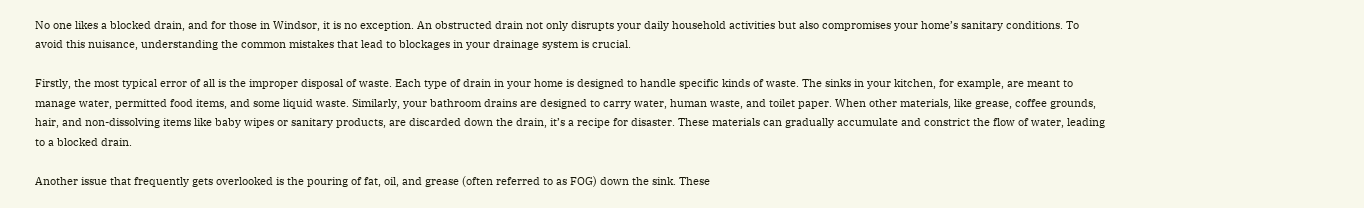No one likes a blocked drain, and for those in Windsor, it is no exception. An obstructed drain not only disrupts your daily household activities but also compromises your home’s sanitary conditions. To avoid this nuisance, understanding the common mistakes that lead to blockages in your drainage system is crucial.

Firstly, the most typical error of all is the improper disposal of waste. Each type of drain in your home is designed to handle specific kinds of waste. The sinks in your kitchen, for example, are meant to manage water, permitted food items, and some liquid waste. Similarly, your bathroom drains are designed to carry water, human waste, and toilet paper. When other materials, like grease, coffee grounds, hair, and non-dissolving items like baby wipes or sanitary products, are discarded down the drain, it’s a recipe for disaster. These materials can gradually accumulate and constrict the flow of water, leading to a blocked drain.

Another issue that frequently gets overlooked is the pouring of fat, oil, and grease (often referred to as FOG) down the sink. These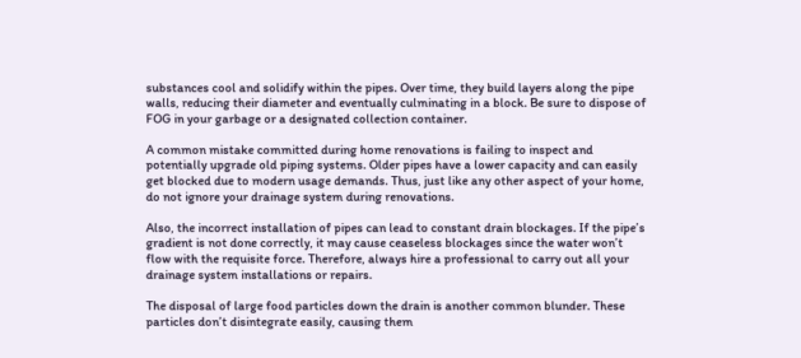substances cool and solidify within the pipes. Over time, they build layers along the pipe walls, reducing their diameter and eventually culminating in a block. Be sure to dispose of FOG in your garbage or a designated collection container.

A common mistake committed during home renovations is failing to inspect and potentially upgrade old piping systems. Older pipes have a lower capacity and can easily get blocked due to modern usage demands. Thus, just like any other aspect of your home, do not ignore your drainage system during renovations.

Also, the incorrect installation of pipes can lead to constant drain blockages. If the pipe’s gradient is not done correctly, it may cause ceaseless blockages since the water won’t flow with the requisite force. Therefore, always hire a professional to carry out all your drainage system installations or repairs.

The disposal of large food particles down the drain is another common blunder. These particles don’t disintegrate easily, causing them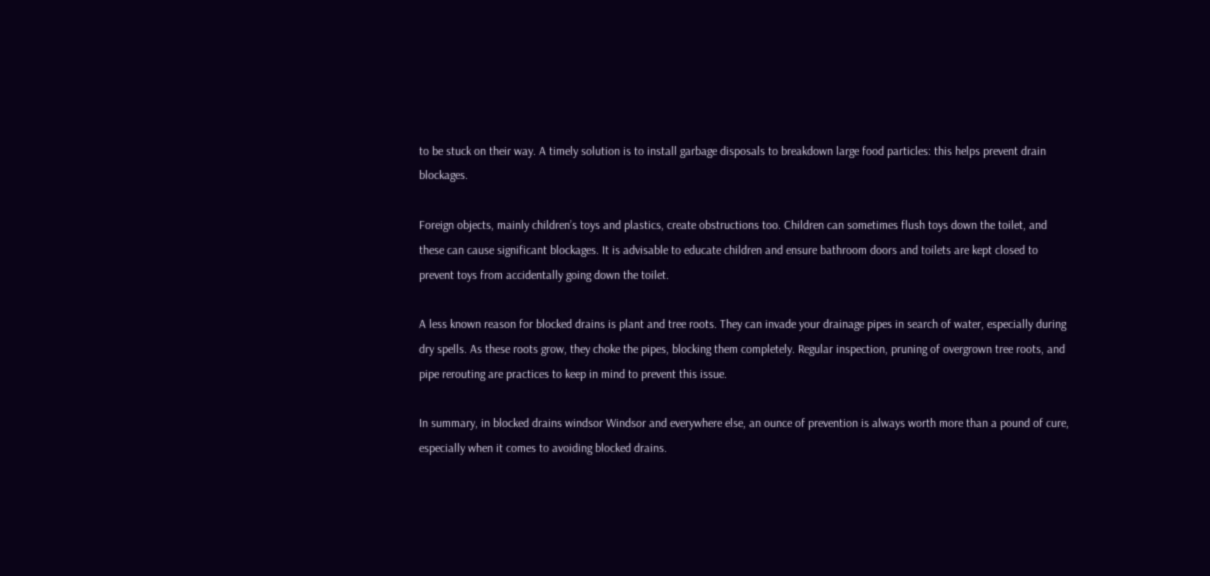to be stuck on their way. A timely solution is to install garbage disposals to breakdown large food particles: this helps prevent drain blockages.

Foreign objects, mainly children’s toys and plastics, create obstructions too. Children can sometimes flush toys down the toilet, and these can cause significant blockages. It is advisable to educate children and ensure bathroom doors and toilets are kept closed to prevent toys from accidentally going down the toilet.

A less known reason for blocked drains is plant and tree roots. They can invade your drainage pipes in search of water, especially during dry spells. As these roots grow, they choke the pipes, blocking them completely. Regular inspection, pruning of overgrown tree roots, and pipe rerouting are practices to keep in mind to prevent this issue.

In summary, in blocked drains windsor Windsor and everywhere else, an ounce of prevention is always worth more than a pound of cure, especially when it comes to avoiding blocked drains.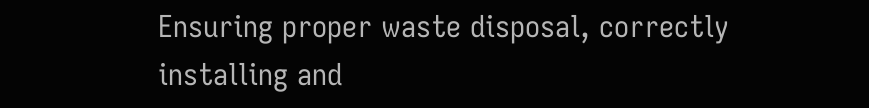Ensuring proper waste disposal, correctly installing and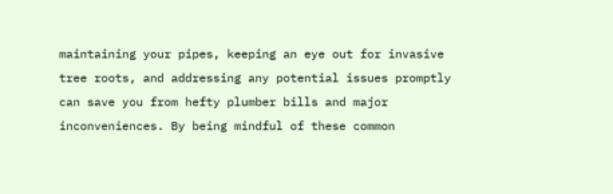maintaining your pipes, keeping an eye out for invasive tree roots, and addressing any potential issues promptly can save you from hefty plumber bills and major inconveniences. By being mindful of these common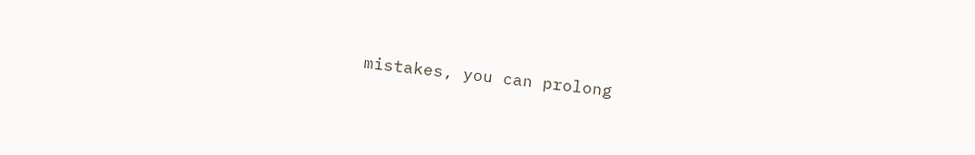mistakes, you can prolong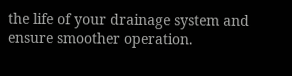the life of your drainage system and ensure smoother operation.